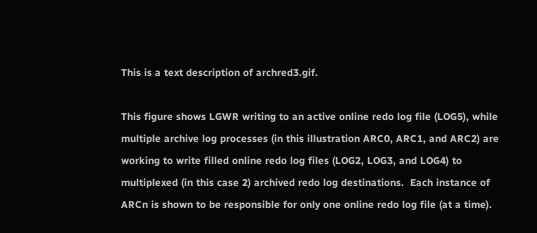This is a text description of archred3.gif.

This figure shows LGWR writing to an active online redo log file (LOG5), while
multiple archive log processes (in this illustration ARC0, ARC1, and ARC2) are
working to write filled online redo log files (LOG2, LOG3, and LOG4) to
multiplexed (in this case 2) archived redo log destinations.  Each instance of
ARCn is shown to be responsible for only one online redo log file (at a time).